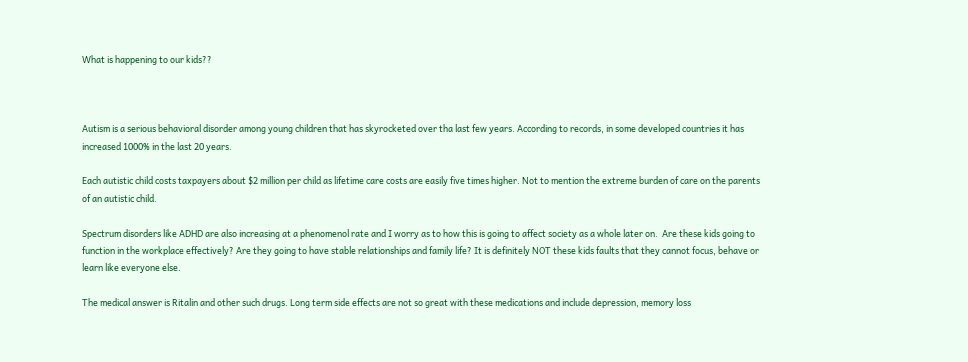What is happening to our kids??



Autism is a serious behavioral disorder among young children that has skyrocketed over tha last few years. According to records, in some developed countries it has increased 1000% in the last 20 years.

Each autistic child costs taxpayers about $2 million per child as lifetime care costs are easily five times higher. Not to mention the extreme burden of care on the parents of an autistic child.

Spectrum disorders like ADHD are also increasing at a phenomenol rate and I worry as to how this is going to affect society as a whole later on.  Are these kids going to function in the workplace effectively? Are they going to have stable relationships and family life? It is definitely NOT these kids faults that they cannot focus, behave or learn like everyone else.

The medical answer is Ritalin and other such drugs. Long term side effects are not so great with these medications and include depression, memory loss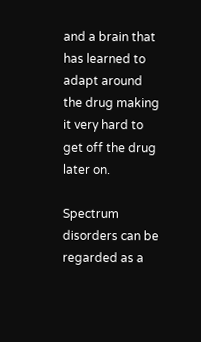and a brain that has learned to adapt around the drug making it very hard to get off the drug later on.

Spectrum disorders can be regarded as a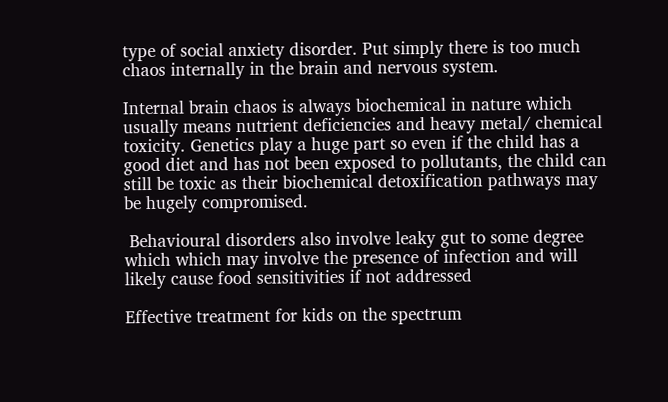type of social anxiety disorder. Put simply there is too much chaos internally in the brain and nervous system.

Internal brain chaos is always biochemical in nature which usually means nutrient deficiencies and heavy metal/ chemical toxicity. Genetics play a huge part so even if the child has a good diet and has not been exposed to pollutants, the child can still be toxic as their biochemical detoxification pathways may be hugely compromised.

 Behavioural disorders also involve leaky gut to some degree which which may involve the presence of infection and will likely cause food sensitivities if not addressed

Effective treatment for kids on the spectrum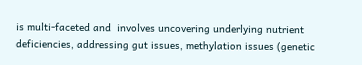is multi-faceted and  involves uncovering underlying nutrient deficiencies, addressing gut issues, methylation issues (genetic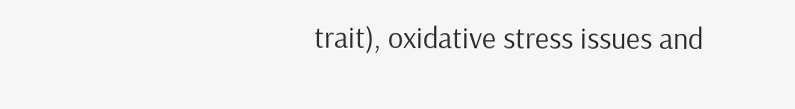trait), oxidative stress issues and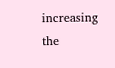increasing the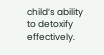child’s ability to detoxify effectively.